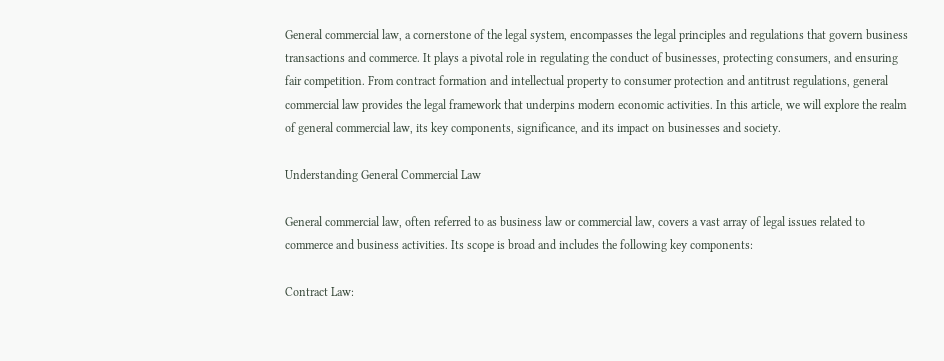General commercial law, a cornerstone of the legal system, encompasses the legal principles and regulations that govern business transactions and commerce. It plays a pivotal role in regulating the conduct of businesses, protecting consumers, and ensuring fair competition. From contract formation and intellectual property to consumer protection and antitrust regulations, general commercial law provides the legal framework that underpins modern economic activities. In this article, we will explore the realm of general commercial law, its key components, significance, and its impact on businesses and society.

Understanding General Commercial Law

General commercial law, often referred to as business law or commercial law, covers a vast array of legal issues related to commerce and business activities. Its scope is broad and includes the following key components:

Contract Law: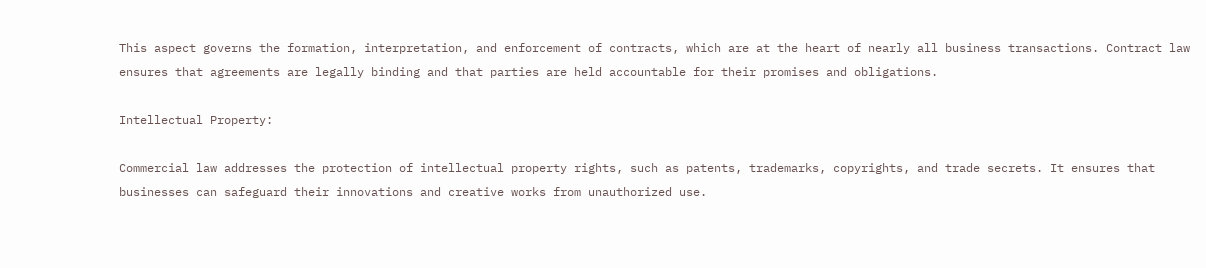This aspect governs the formation, interpretation, and enforcement of contracts, which are at the heart of nearly all business transactions. Contract law ensures that agreements are legally binding and that parties are held accountable for their promises and obligations.

Intellectual Property:

Commercial law addresses the protection of intellectual property rights, such as patents, trademarks, copyrights, and trade secrets. It ensures that businesses can safeguard their innovations and creative works from unauthorized use.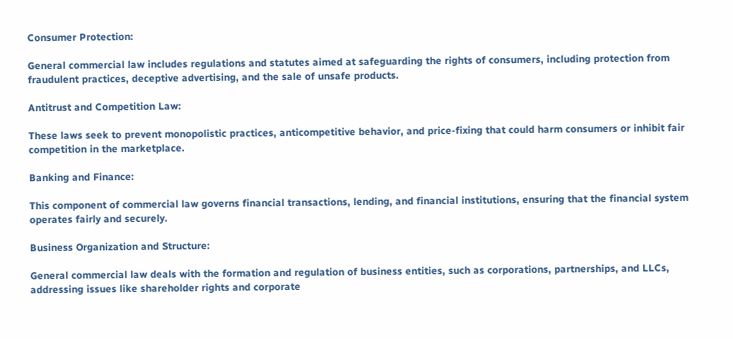Consumer Protection:

General commercial law includes regulations and statutes aimed at safeguarding the rights of consumers, including protection from fraudulent practices, deceptive advertising, and the sale of unsafe products.

Antitrust and Competition Law:

These laws seek to prevent monopolistic practices, anticompetitive behavior, and price-fixing that could harm consumers or inhibit fair competition in the marketplace.

Banking and Finance:

This component of commercial law governs financial transactions, lending, and financial institutions, ensuring that the financial system operates fairly and securely.

Business Organization and Structure:

General commercial law deals with the formation and regulation of business entities, such as corporations, partnerships, and LLCs, addressing issues like shareholder rights and corporate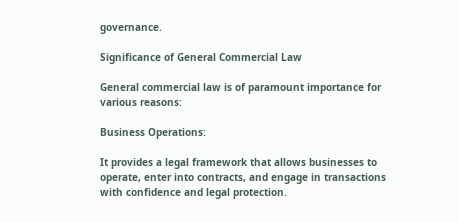governance.

Significance of General Commercial Law

General commercial law is of paramount importance for various reasons:

Business Operations:

It provides a legal framework that allows businesses to operate, enter into contracts, and engage in transactions with confidence and legal protection.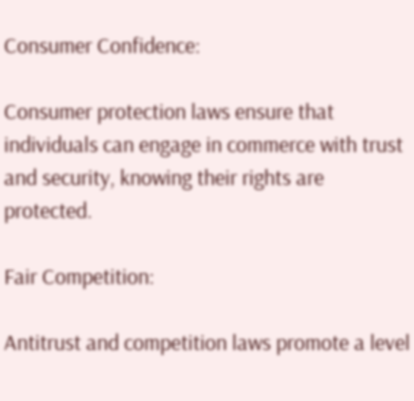Consumer Confidence:

Consumer protection laws ensure that individuals can engage in commerce with trust and security, knowing their rights are protected.

Fair Competition:

Antitrust and competition laws promote a level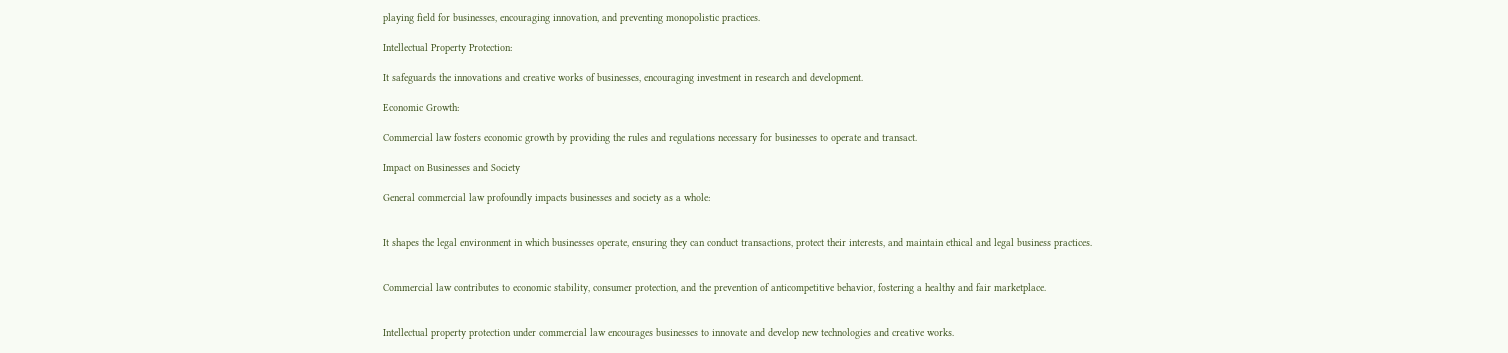playing field for businesses, encouraging innovation, and preventing monopolistic practices.

Intellectual Property Protection:

It safeguards the innovations and creative works of businesses, encouraging investment in research and development.

Economic Growth:

Commercial law fosters economic growth by providing the rules and regulations necessary for businesses to operate and transact.

Impact on Businesses and Society

General commercial law profoundly impacts businesses and society as a whole:


It shapes the legal environment in which businesses operate, ensuring they can conduct transactions, protect their interests, and maintain ethical and legal business practices.


Commercial law contributes to economic stability, consumer protection, and the prevention of anticompetitive behavior, fostering a healthy and fair marketplace.


Intellectual property protection under commercial law encourages businesses to innovate and develop new technologies and creative works.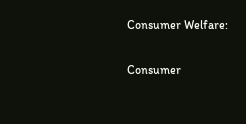Consumer Welfare:

Consumer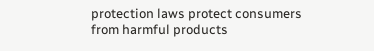protection laws protect consumers from harmful products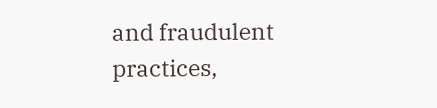and fraudulent practices,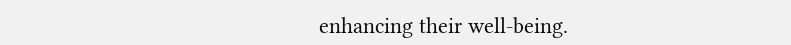enhancing their well-being.